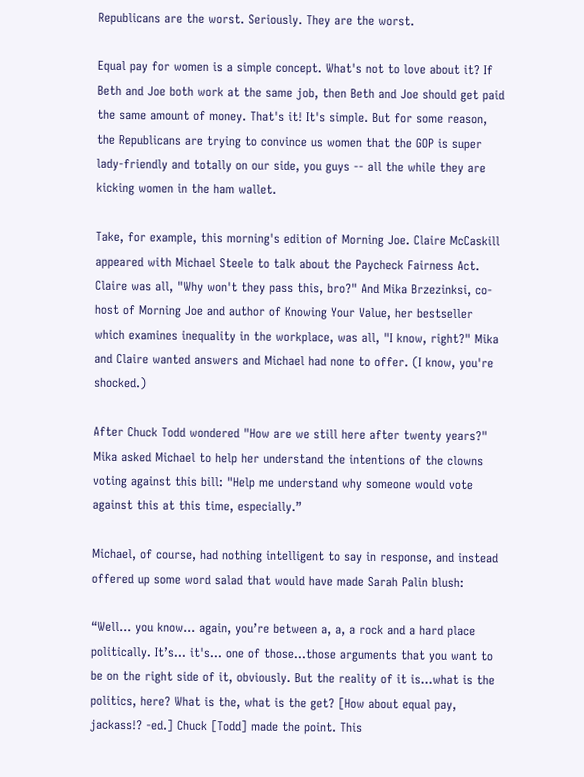Republicans are the worst. Seriously. They are the worst.

Equal pay for women is a simple concept. What's not to love about it? If Beth and Joe both work at the same job, then Beth and Joe should get paid the same amount of money. That's it! It's simple. But for some reason, the Republicans are trying to convince us women that the GOP is super lady-friendly and totally on our side, you guys -- all the while they are kicking women in the ham wallet.

Take, for example, this morning's edition of Morning Joe. Claire McCaskill appeared with Michael Steele to talk about the Paycheck Fairness Act. Claire was all, "Why won't they pass this, bro?" And Mika Brzezinksi, co-host of Morning Joe and author of Knowing Your Value, her bestseller which examines inequality in the workplace, was all, "I know, right?" Mika and Claire wanted answers and Michael had none to offer. (I know, you're shocked.)

After Chuck Todd wondered "How are we still here after twenty years?" Mika asked Michael to help her understand the intentions of the clowns voting against this bill: "Help me understand why someone would vote against this at this time, especially.”

Michael, of course, had nothing intelligent to say in response, and instead offered up some word salad that would have made Sarah Palin blush:

“Well… you know… again, you’re between a, a, a rock and a hard place politically. It’s... it's... one of those…those arguments that you want to be on the right side of it, obviously. But the reality of it is…what is the politics, here? What is the, what is the get? [How about equal pay, jackass!? -ed.] Chuck [Todd] made the point. This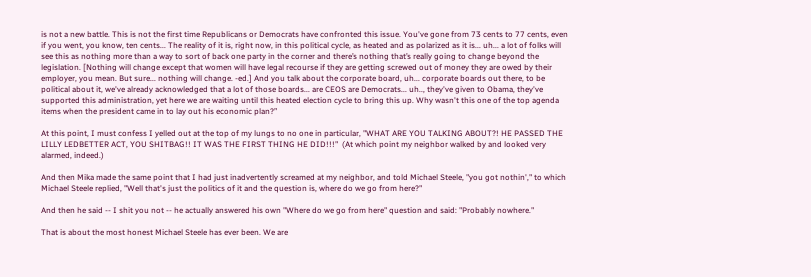is not a new battle. This is not the first time Republicans or Democrats have confronted this issue. You've gone from 73 cents to 77 cents, even if you went, you know, ten cents... The reality of it is, right now, in this political cycle, as heated and as polarized as it is... uh... a lot of folks will see this as nothing more than a way to sort of back one party in the corner and there’s nothing that’s really going to change beyond the legislation. [Nothing will change except that women will have legal recourse if they are getting screwed out of money they are owed by their employer, you mean. But sure... nothing will change. -ed.] And you talk about the corporate board, uh... corporate boards out there, to be political about it, we've already acknowledged that a lot of those boards... are CEOS are Democrats... uh.., they've given to Obama, they've supported this administration, yet here we are waiting until this heated election cycle to bring this up. Why wasn't this one of the top agenda items when the president came in to lay out his economic plan?”

At this point, I must confess I yelled out at the top of my lungs to no one in particular, "WHAT ARE YOU TALKING ABOUT?! HE PASSED THE LILLY LEDBETTER ACT, YOU SHITBAG!! IT WAS THE FIRST THING HE DID!!!"  (At which point my neighbor walked by and looked very alarmed, indeed.)

And then Mika made the same point that I had just inadvertently screamed at my neighbor, and told Michael Steele, "you got nothin'," to which Michael Steele replied, "Well that's just the politics of it and the question is, where do we go from here?"

And then he said -- I shit you not -- he actually answered his own "Where do we go from here" question and said: "Probably nowhere."

That is about the most honest Michael Steele has ever been. We are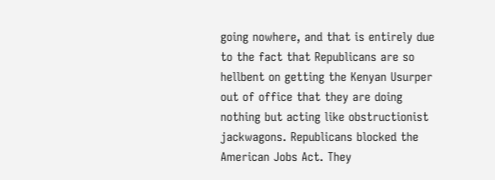going nowhere, and that is entirely due to the fact that Republicans are so hellbent on getting the Kenyan Usurper out of office that they are doing nothing but acting like obstructionist jackwagons. Republicans blocked the American Jobs Act. They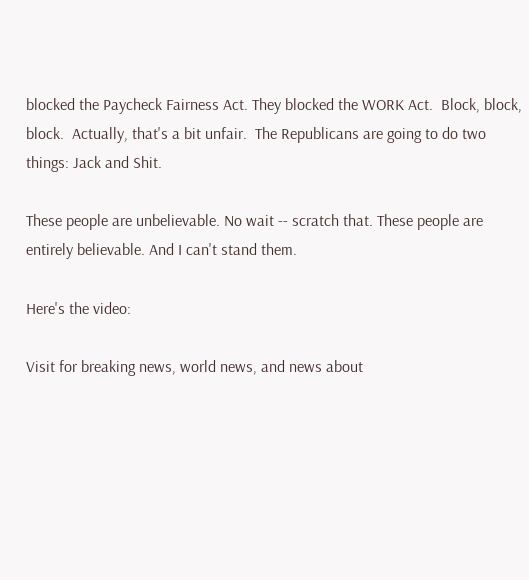blocked the Paycheck Fairness Act. They blocked the WORK Act.  Block, block, block.  Actually, that's a bit unfair.  The Republicans are going to do two things: Jack and Shit.

These people are unbelievable. No wait -- scratch that. These people are entirely believable. And I can't stand them.

Here's the video:

Visit for breaking news, world news, and news about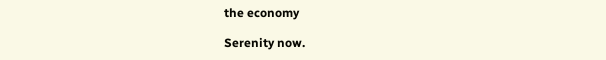the economy

Serenity now.